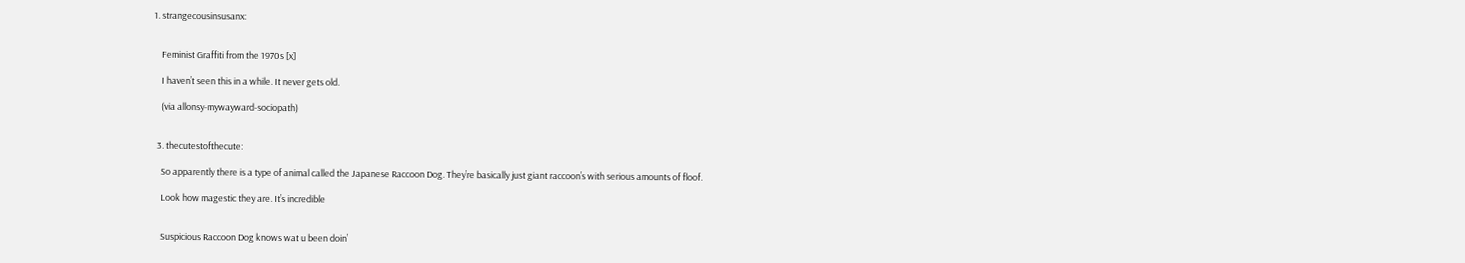1. strangecousinsusanx:


    Feminist Graffiti from the 1970s [x]

    I haven’t seen this in a while. It never gets old.

    (via allonsy-mywayward-sociopath)


  3. thecutestofthecute:

    So apparently there is a type of animal called the Japanese Raccoon Dog. They’re basically just giant raccoon’s with serious amounts of floof.

    Look how magestic they are. It’s incredible


    Suspicious Raccoon Dog knows wat u been doin’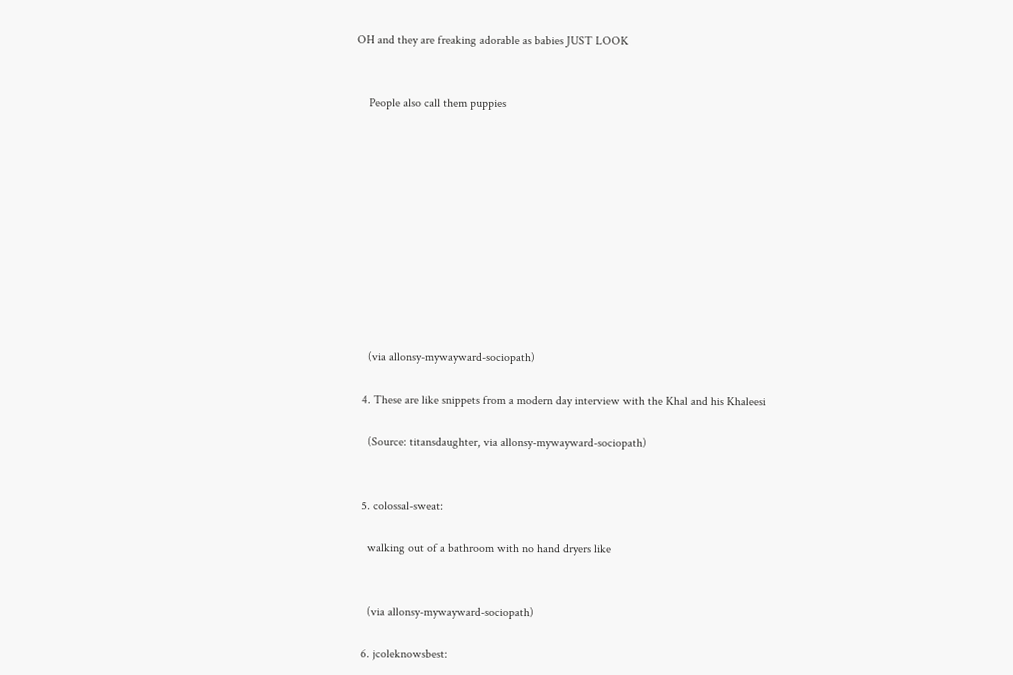OH and they are freaking adorable as babies JUST LOOK


    People also call them puppies











    (via allonsy-mywayward-sociopath)

  4. These are like snippets from a modern day interview with the Khal and his Khaleesi

    (Source: titansdaughter, via allonsy-mywayward-sociopath)


  5. colossal-sweat:

    walking out of a bathroom with no hand dryers like


    (via allonsy-mywayward-sociopath)

  6. jcoleknowsbest: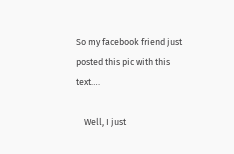So my facebook friend just posted this pic with this text….

    Well, I just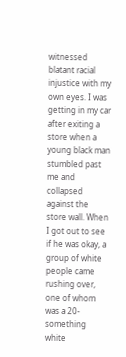witnessed blatant racial injustice with my own eyes. I was getting in my car after exiting a store when a young black man stumbled past me and collapsed against the store wall. When I got out to see if he was okay, a group of white people came rushing over, one of whom was a 20-something white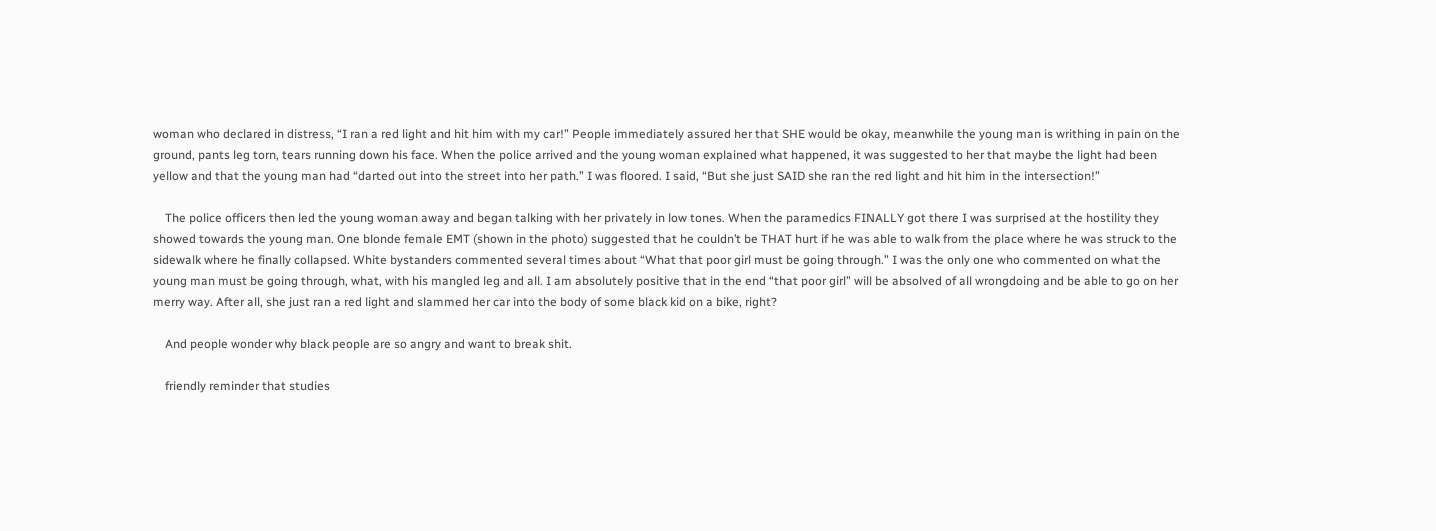woman who declared in distress, “I ran a red light and hit him with my car!” People immediately assured her that SHE would be okay, meanwhile the young man is writhing in pain on the ground, pants leg torn, tears running down his face. When the police arrived and the young woman explained what happened, it was suggested to her that maybe the light had been yellow and that the young man had “darted out into the street into her path.” I was floored. I said, “But she just SAID she ran the red light and hit him in the intersection!”

    The police officers then led the young woman away and began talking with her privately in low tones. When the paramedics FINALLY got there I was surprised at the hostility they showed towards the young man. One blonde female EMT (shown in the photo) suggested that he couldn’t be THAT hurt if he was able to walk from the place where he was struck to the sidewalk where he finally collapsed. White bystanders commented several times about “What that poor girl must be going through.” I was the only one who commented on what the young man must be going through, what, with his mangled leg and all. I am absolutely positive that in the end “that poor girl” will be absolved of all wrongdoing and be able to go on her merry way. After all, she just ran a red light and slammed her car into the body of some black kid on a bike, right?

    And people wonder why black people are so angry and want to break shit.

    friendly reminder that studies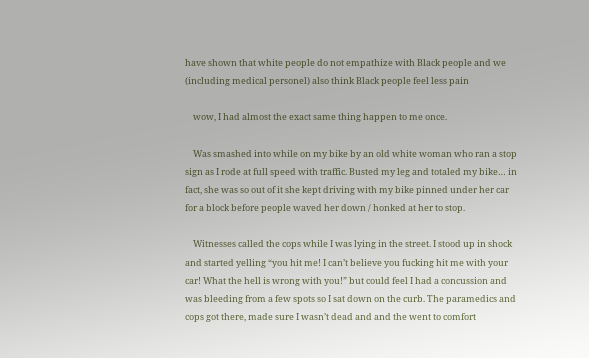have shown that white people do not empathize with Black people and we (including medical personel) also think Black people feel less pain

    wow, I had almost the exact same thing happen to me once.

    Was smashed into while on my bike by an old white woman who ran a stop sign as I rode at full speed with traffic. Busted my leg and totaled my bike… in fact, she was so out of it she kept driving with my bike pinned under her car for a block before people waved her down / honked at her to stop.

    Witnesses called the cops while I was lying in the street. I stood up in shock and started yelling “you hit me! I can’t believe you fucking hit me with your car! What the hell is wrong with you!” but could feel I had a concussion and was bleeding from a few spots so I sat down on the curb. The paramedics and cops got there, made sure I wasn’t dead and and the went to comfort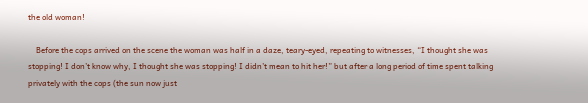the old woman!

    Before the cops arrived on the scene the woman was half in a daze, teary-eyed, repeating to witnesses, “I thought she was stopping! I don’t know why, I thought she was stopping! I didn’t mean to hit her!” but after a long period of time spent talking privately with the cops (the sun now just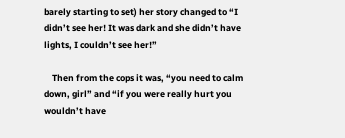barely starting to set) her story changed to “I didn’t see her! It was dark and she didn’t have lights, I couldn’t see her!”

    Then from the cops it was, “you need to calm down, girl” and “if you were really hurt you wouldn’t have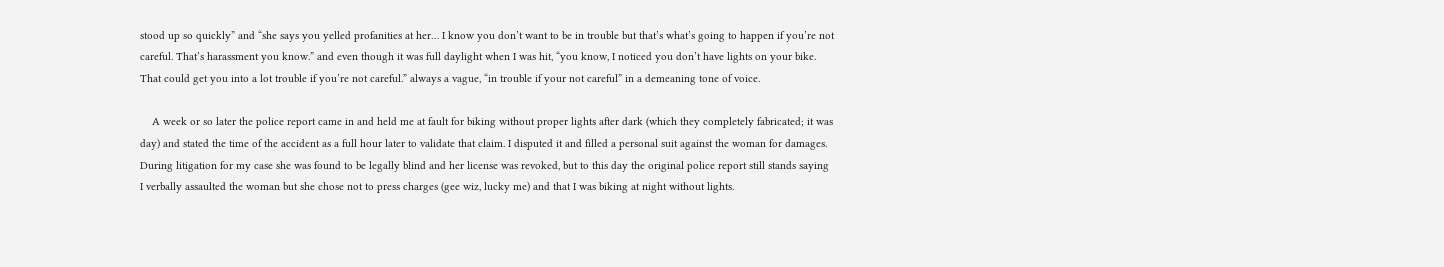stood up so quickly” and “she says you yelled profanities at her… I know you don’t want to be in trouble but that’s what’s going to happen if you’re not careful. That’s harassment you know.” and even though it was full daylight when I was hit, “you know, I noticed you don’t have lights on your bike. That could get you into a lot trouble if you’re not careful.” always a vague, “in trouble if your not careful” in a demeaning tone of voice.

    A week or so later the police report came in and held me at fault for biking without proper lights after dark (which they completely fabricated; it was day) and stated the time of the accident as a full hour later to validate that claim. I disputed it and filled a personal suit against the woman for damages. During litigation for my case she was found to be legally blind and her license was revoked, but to this day the original police report still stands saying I verbally assaulted the woman but she chose not to press charges (gee wiz, lucky me) and that I was biking at night without lights.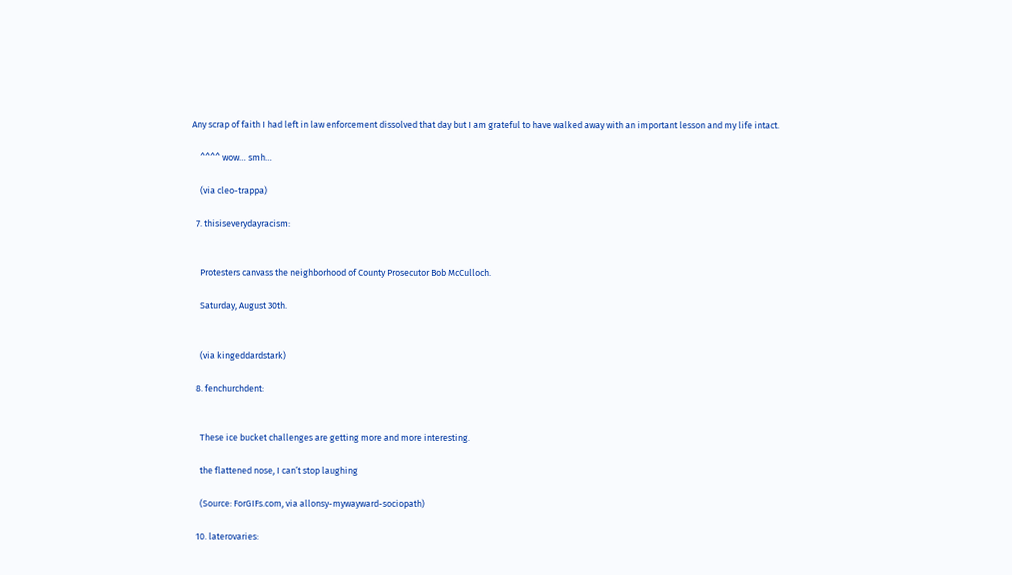Any scrap of faith I had left in law enforcement dissolved that day but I am grateful to have walked away with an important lesson and my life intact.

    ^^^^ wow… smh…

    (via cleo-trappa)

  7. thisiseverydayracism:


    Protesters canvass the neighborhood of County Prosecutor Bob McCulloch.

    Saturday, August 30th.


    (via kingeddardstark)

  8. fenchurchdent:


    These ice bucket challenges are getting more and more interesting.

    the flattened nose, I can’t stop laughing

    (Source: ForGIFs.com, via allonsy-mywayward-sociopath)

  10. laterovaries: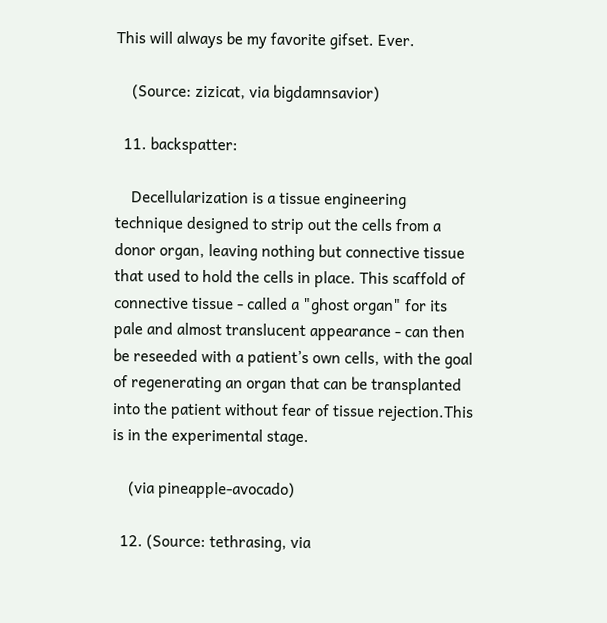This will always be my favorite gifset. Ever.

    (Source: zizicat, via bigdamnsavior)

  11. backspatter:

    Decellularization is a tissue engineering technique designed to strip out the cells from a donor organ, leaving nothing but connective tissue that used to hold the cells in place. This scaffold of connective tissue - called a "ghost organ" for its pale and almost translucent appearance - can then be reseeded with a patient’s own cells, with the goal of regenerating an organ that can be transplanted into the patient without fear of tissue rejection.This is in the experimental stage.

    (via pineapple-avocado)

  12. (Source: tethrasing, via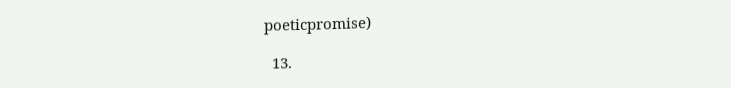poeticpromise)

  13.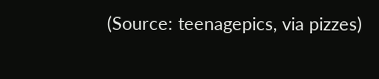(Source: teenagepics, via pizzes)